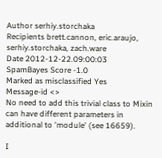Author serhiy.storchaka
Recipients brett.cannon, eric.araujo, serhiy.storchaka, zach.ware
Date 2012-12-22.09:00:03
SpamBayes Score -1.0
Marked as misclassified Yes
Message-id <>
No need to add this trivial class to Mixin can have different parameters in additional to 'module' (see 16659).

I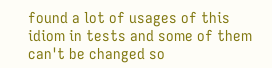found a lot of usages of this idiom in tests and some of them can't be changed so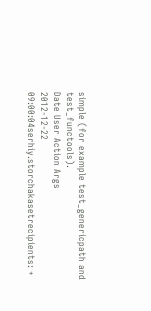simple (for example test_genericpath and test_functools).
Date User Action Args
2012-12-22 09:00:04serhiy.storchakasetrecipients: +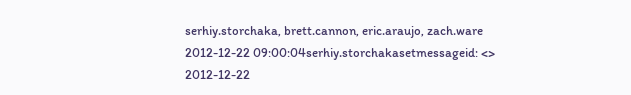serhiy.storchaka, brett.cannon, eric.araujo, zach.ware
2012-12-22 09:00:04serhiy.storchakasetmessageid: <>
2012-12-22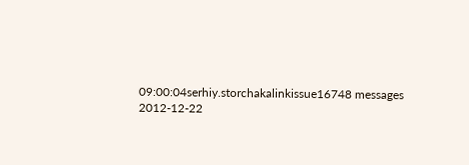09:00:04serhiy.storchakalinkissue16748 messages
2012-12-22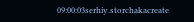09:00:03serhiy.storchakacreate